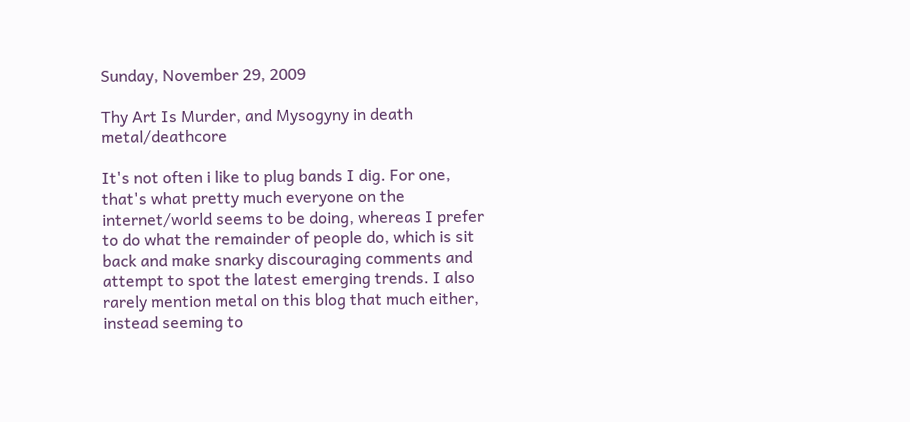Sunday, November 29, 2009

Thy Art Is Murder, and Mysogyny in death metal/deathcore

It's not often i like to plug bands I dig. For one, that's what pretty much everyone on the internet/world seems to be doing, whereas I prefer to do what the remainder of people do, which is sit back and make snarky discouraging comments and attempt to spot the latest emerging trends. I also rarely mention metal on this blog that much either, instead seeming to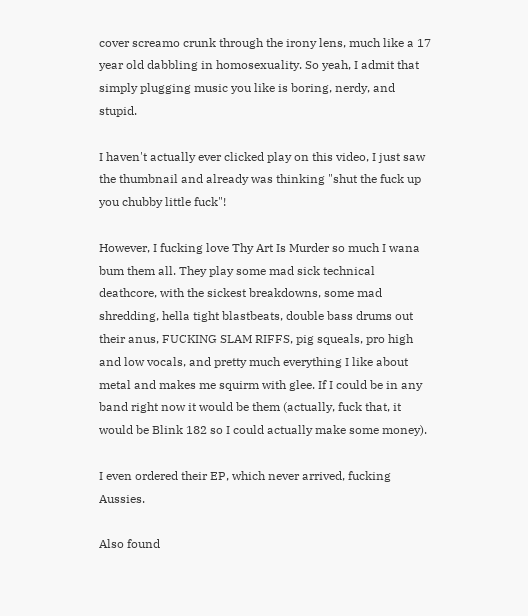cover screamo crunk through the irony lens, much like a 17 year old dabbling in homosexuality. So yeah, I admit that simply plugging music you like is boring, nerdy, and stupid.

I haven't actually ever clicked play on this video, I just saw the thumbnail and already was thinking "shut the fuck up you chubby little fuck"!

However, I fucking love Thy Art Is Murder so much I wana bum them all. They play some mad sick technical deathcore, with the sickest breakdowns, some mad shredding, hella tight blastbeats, double bass drums out their anus, FUCKING SLAM RIFFS, pig squeals, pro high and low vocals, and pretty much everything I like about metal and makes me squirm with glee. If I could be in any band right now it would be them (actually, fuck that, it would be Blink 182 so I could actually make some money).

I even ordered their EP, which never arrived, fucking Aussies.

Also found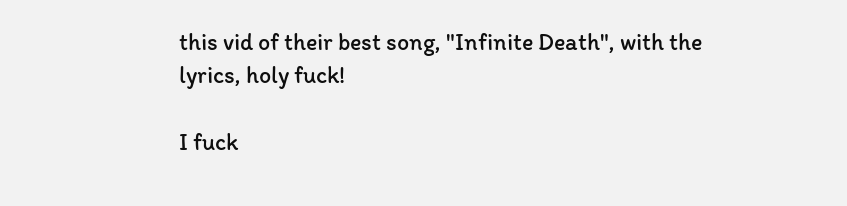this vid of their best song, "Infinite Death", with the lyrics, holy fuck!

I fuck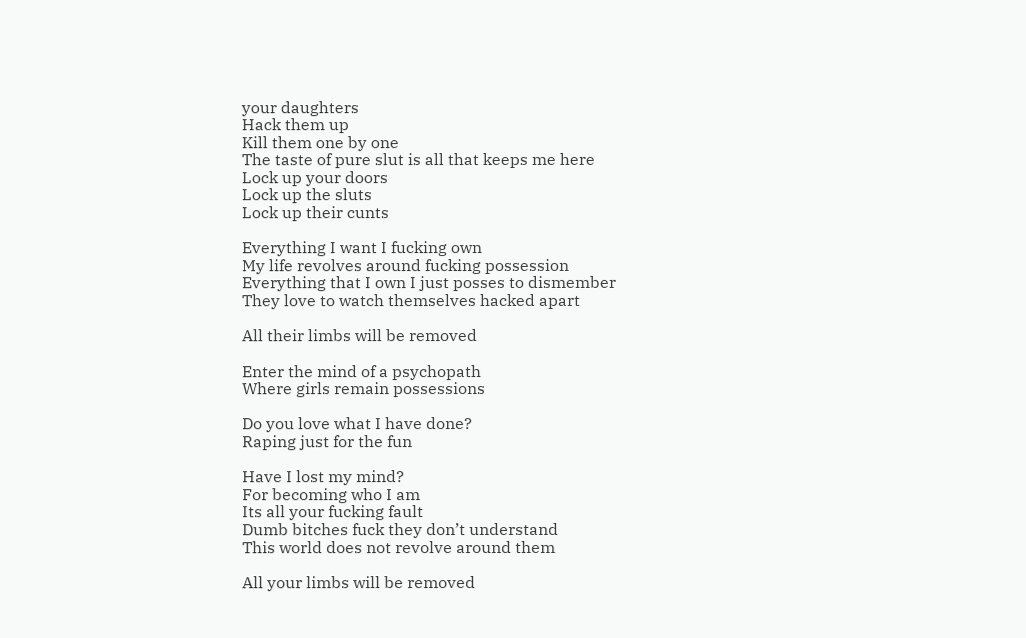your daughters
Hack them up
Kill them one by one
The taste of pure slut is all that keeps me here
Lock up your doors
Lock up the sluts
Lock up their cunts

Everything I want I fucking own
My life revolves around fucking possession
Everything that I own I just posses to dismember
They love to watch themselves hacked apart

All their limbs will be removed

Enter the mind of a psychopath
Where girls remain possessions

Do you love what I have done?
Raping just for the fun

Have I lost my mind?
For becoming who I am
Its all your fucking fault
Dumb bitches fuck they don’t understand
This world does not revolve around them

All your limbs will be removed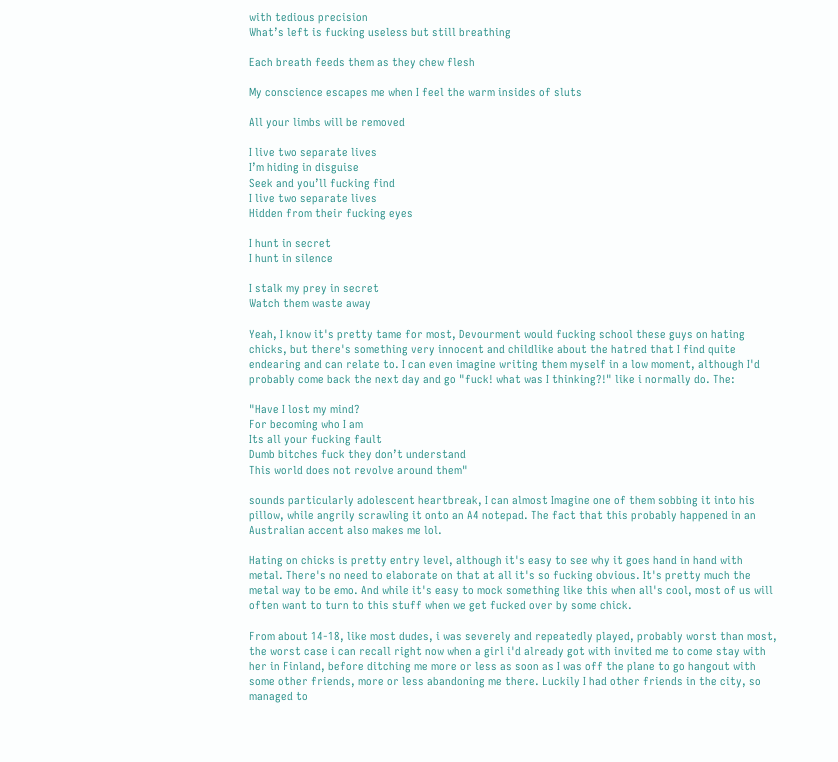with tedious precision
What’s left is fucking useless but still breathing

Each breath feeds them as they chew flesh

My conscience escapes me when I feel the warm insides of sluts

All your limbs will be removed

I live two separate lives
I’m hiding in disguise
Seek and you’ll fucking find
I live two separate lives
Hidden from their fucking eyes

I hunt in secret
I hunt in silence

I stalk my prey in secret
Watch them waste away

Yeah, I know it's pretty tame for most, Devourment would fucking school these guys on hating chicks, but there's something very innocent and childlike about the hatred that I find quite endearing and can relate to. I can even imagine writing them myself in a low moment, although I'd probably come back the next day and go "fuck! what was I thinking?!" like i normally do. The:

"Have I lost my mind?
For becoming who I am
Its all your fucking fault
Dumb bitches fuck they don’t understand
This world does not revolve around them"

sounds particularly adolescent heartbreak, I can almost Imagine one of them sobbing it into his pillow, while angrily scrawling it onto an A4 notepad. The fact that this probably happened in an Australian accent also makes me lol.

Hating on chicks is pretty entry level, although it's easy to see why it goes hand in hand with metal. There's no need to elaborate on that at all it's so fucking obvious. It's pretty much the metal way to be emo. And while it's easy to mock something like this when all's cool, most of us will often want to turn to this stuff when we get fucked over by some chick.

From about 14-18, like most dudes, i was severely and repeatedly played, probably worst than most, the worst case i can recall right now when a girl i'd already got with invited me to come stay with her in Finland, before ditching me more or less as soon as I was off the plane to go hangout with some other friends, more or less abandoning me there. Luckily I had other friends in the city, so managed to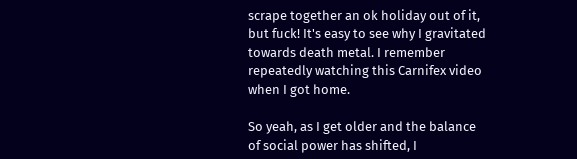scrape together an ok holiday out of it, but fuck! It's easy to see why I gravitated towards death metal. I remember repeatedly watching this Carnifex video when I got home.

So yeah, as I get older and the balance of social power has shifted, I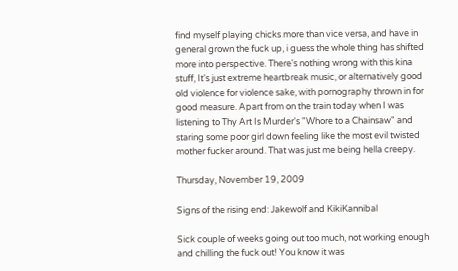find myself playing chicks more than vice versa, and have in general grown the fuck up, i guess the whole thing has shifted more into perspective. There's nothing wrong with this kina stuff, It's just extreme heartbreak music, or alternatively good old violence for violence sake, with pornography thrown in for good measure. Apart from on the train today when I was listening to Thy Art Is Murder's "Whore to a Chainsaw" and staring some poor girl down feeling like the most evil twisted mother fucker around. That was just me being hella creepy.

Thursday, November 19, 2009

Signs of the rising end: Jakewolf and KikiKannibal

Sick couple of weeks going out too much, not working enough and chilling the fuck out! You know it was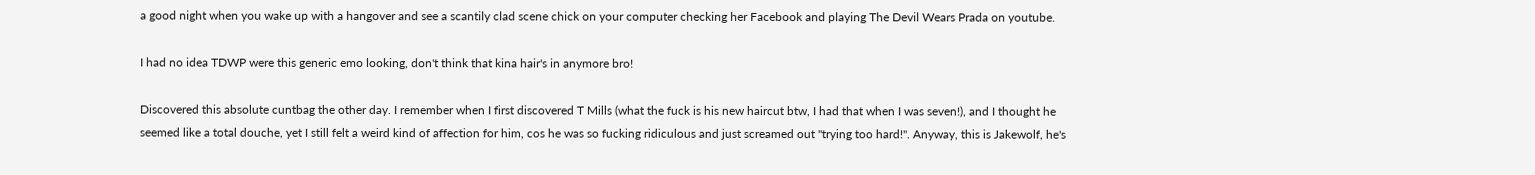a good night when you wake up with a hangover and see a scantily clad scene chick on your computer checking her Facebook and playing The Devil Wears Prada on youtube.

I had no idea TDWP were this generic emo looking, don't think that kina hair's in anymore bro!

Discovered this absolute cuntbag the other day. I remember when I first discovered T Mills (what the fuck is his new haircut btw, I had that when I was seven!), and I thought he seemed like a total douche, yet I still felt a weird kind of affection for him, cos he was so fucking ridiculous and just screamed out "trying too hard!". Anyway, this is Jakewolf, he's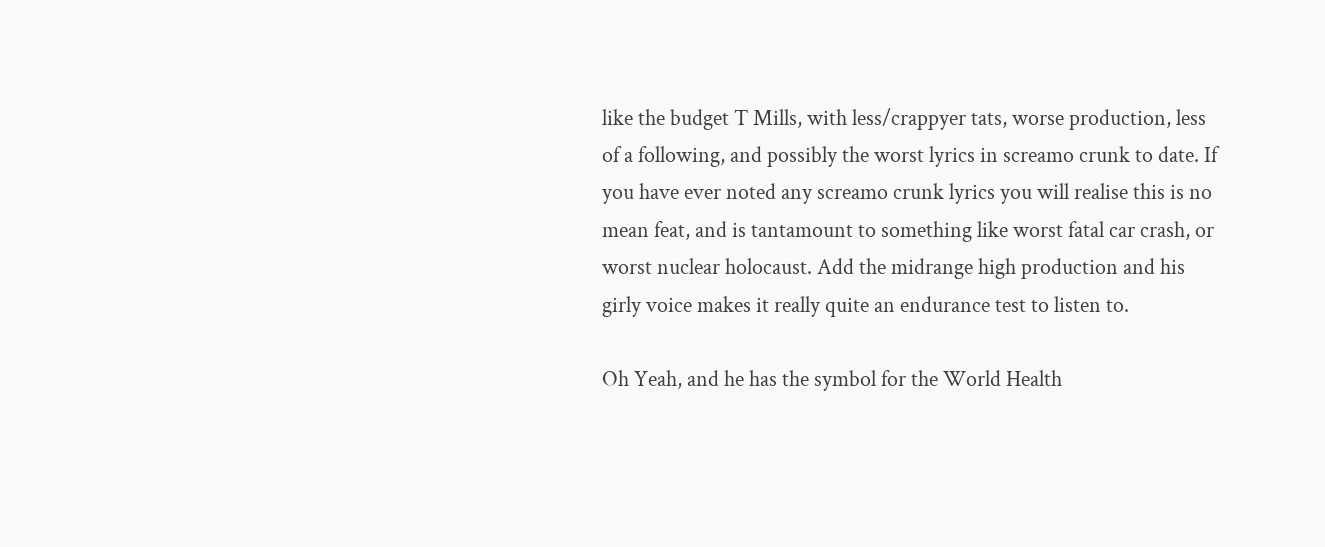like the budget T Mills, with less/crappyer tats, worse production, less of a following, and possibly the worst lyrics in screamo crunk to date. If you have ever noted any screamo crunk lyrics you will realise this is no mean feat, and is tantamount to something like worst fatal car crash, or worst nuclear holocaust. Add the midrange high production and his girly voice makes it really quite an endurance test to listen to.

Oh Yeah, and he has the symbol for the World Health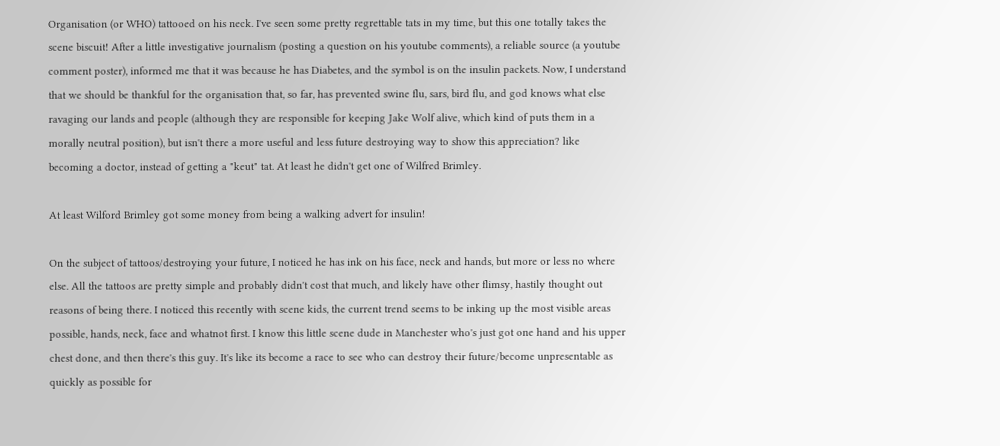Organisation (or WHO) tattooed on his neck. I've seen some pretty regrettable tats in my time, but this one totally takes the scene biscuit! After a little investigative journalism (posting a question on his youtube comments), a reliable source (a youtube comment poster), informed me that it was because he has Diabetes, and the symbol is on the insulin packets. Now, I understand that we should be thankful for the organisation that, so far, has prevented swine flu, sars, bird flu, and god knows what else ravaging our lands and people (although they are responsible for keeping Jake Wolf alive, which kind of puts them in a morally neutral position), but isn't there a more useful and less future destroying way to show this appreciation? like becoming a doctor, instead of getting a "keut" tat. At least he didn't get one of Wilfred Brimley.

At least Wilford Brimley got some money from being a walking advert for insulin!

On the subject of tattoos/destroying your future, I noticed he has ink on his face, neck and hands, but more or less no where else. All the tattoos are pretty simple and probably didn't cost that much, and likely have other flimsy, hastily thought out reasons of being there. I noticed this recently with scene kids, the current trend seems to be inking up the most visible areas possible, hands, neck, face and whatnot first. I know this little scene dude in Manchester who's just got one hand and his upper chest done, and then there's this guy. It's like its become a race to see who can destroy their future/become unpresentable as quickly as possible for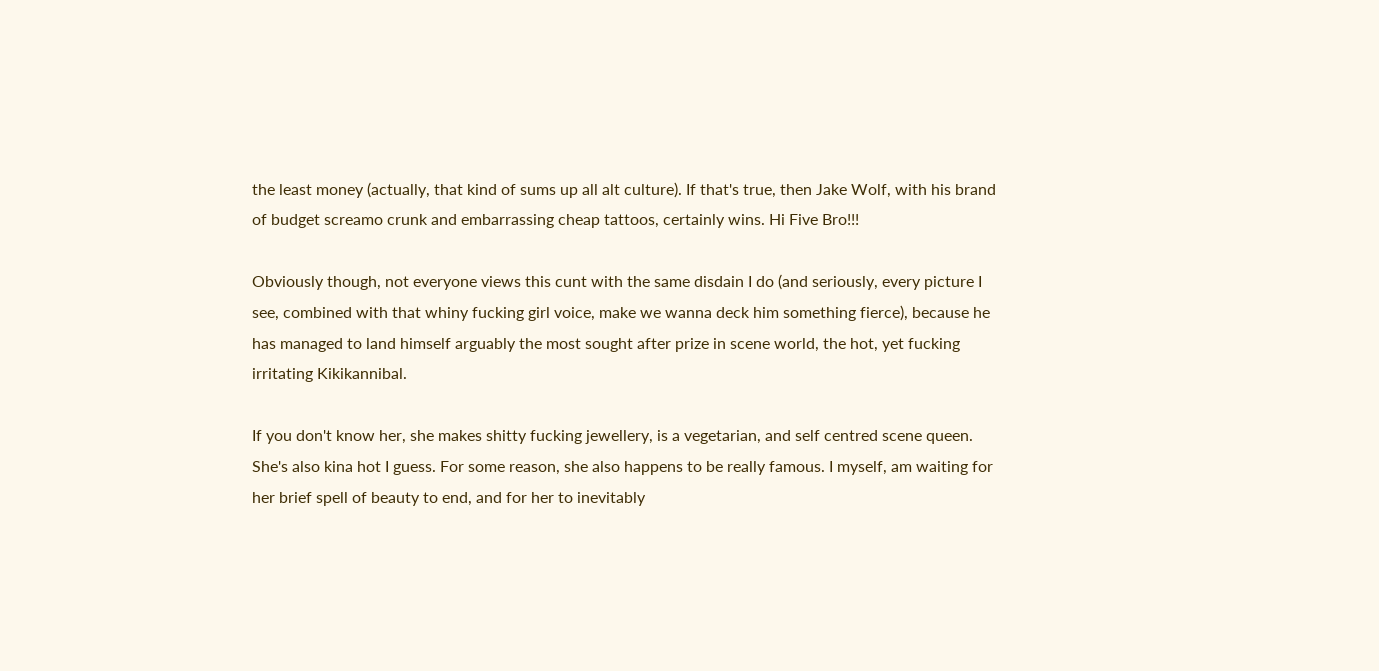the least money (actually, that kind of sums up all alt culture). If that's true, then Jake Wolf, with his brand of budget screamo crunk and embarrassing cheap tattoos, certainly wins. Hi Five Bro!!!

Obviously though, not everyone views this cunt with the same disdain I do (and seriously, every picture I see, combined with that whiny fucking girl voice, make we wanna deck him something fierce), because he has managed to land himself arguably the most sought after prize in scene world, the hot, yet fucking irritating Kikikannibal.

If you don't know her, she makes shitty fucking jewellery, is a vegetarian, and self centred scene queen. She's also kina hot I guess. For some reason, she also happens to be really famous. I myself, am waiting for her brief spell of beauty to end, and for her to inevitably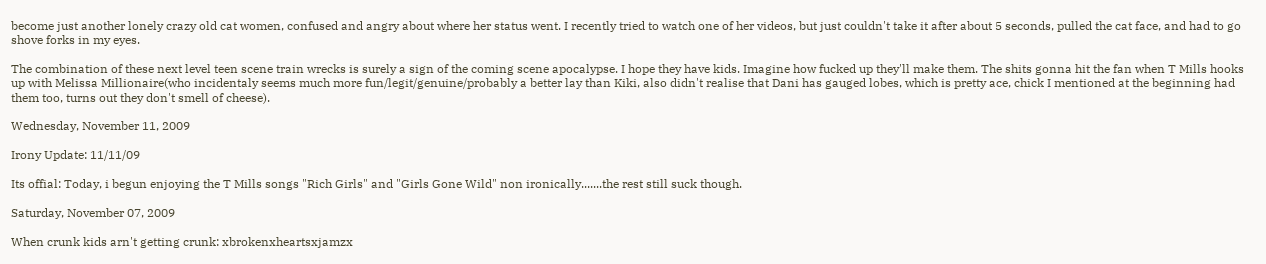become just another lonely crazy old cat women, confused and angry about where her status went. I recently tried to watch one of her videos, but just couldn't take it after about 5 seconds, pulled the cat face, and had to go shove forks in my eyes.

The combination of these next level teen scene train wrecks is surely a sign of the coming scene apocalypse. I hope they have kids. Imagine how fucked up they'll make them. The shits gonna hit the fan when T Mills hooks up with Melissa Millionaire(who incidentaly seems much more fun/legit/genuine/probably a better lay than Kiki, also didn't realise that Dani has gauged lobes, which is pretty ace, chick I mentioned at the beginning had them too, turns out they don't smell of cheese).

Wednesday, November 11, 2009

Irony Update: 11/11/09

Its offial: Today, i begun enjoying the T Mills songs "Rich Girls" and "Girls Gone Wild" non ironically.......the rest still suck though.

Saturday, November 07, 2009

When crunk kids arn't getting crunk: xbrokenxheartsxjamzx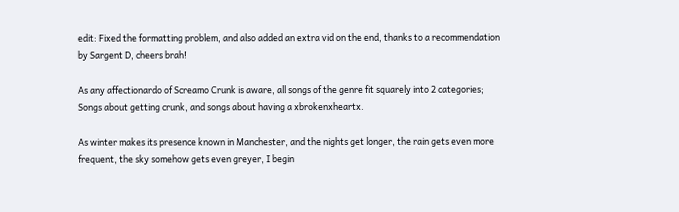edit: Fixed the formatting problem, and also added an extra vid on the end, thanks to a recommendation by Sargent D, cheers brah!

As any affectionardo of Screamo Crunk is aware, all songs of the genre fit squarely into 2 categories; Songs about getting crunk, and songs about having a xbrokenxheartx.

As winter makes its presence known in Manchester, and the nights get longer, the rain gets even more frequent, the sky somehow gets even greyer, I begin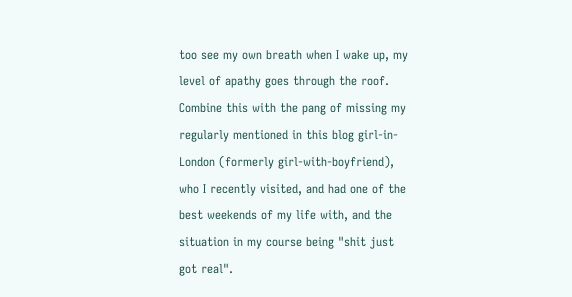too see my own breath when I wake up, my level of apathy goes through the roof. Combine this with the pang of missing my regularly mentioned in this blog girl-in-London (formerly girl-with-boyfriend), who I recently visited, and had one of the best weekends of my life with, and the situation in my course being "shit just got real".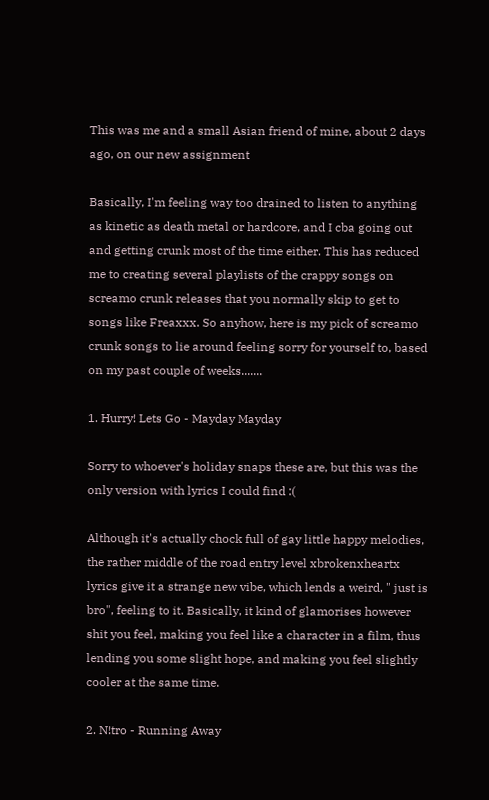This was me and a small Asian friend of mine, about 2 days ago, on our new assignment

Basically, I'm feeling way too drained to listen to anything as kinetic as death metal or hardcore, and I cba going out and getting crunk most of the time either. This has reduced me to creating several playlists of the crappy songs on screamo crunk releases that you normally skip to get to songs like Freaxxx. So anyhow, here is my pick of screamo crunk songs to lie around feeling sorry for yourself to, based on my past couple of weeks.......

1. Hurry! Lets Go - Mayday Mayday

Sorry to whoever's holiday snaps these are, but this was the only version with lyrics I could find :(

Although it's actually chock full of gay little happy melodies, the rather middle of the road entry level xbrokenxheartx lyrics give it a strange new vibe, which lends a weird, " just is bro", feeling to it. Basically, it kind of glamorises however shit you feel, making you feel like a character in a film, thus lending you some slight hope, and making you feel slightly cooler at the same time.

2. N!tro - Running Away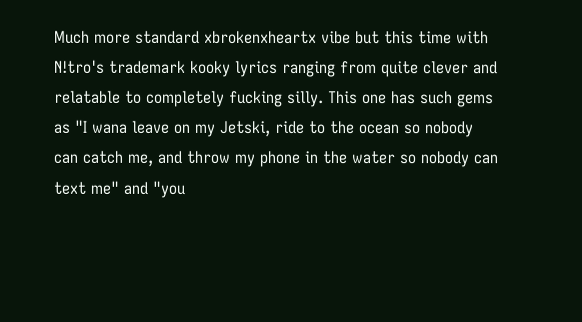Much more standard xbrokenxheartx vibe but this time with N!tro's trademark kooky lyrics ranging from quite clever and relatable to completely fucking silly. This one has such gems as "I wana leave on my Jetski, ride to the ocean so nobody can catch me, and throw my phone in the water so nobody can text me" and "you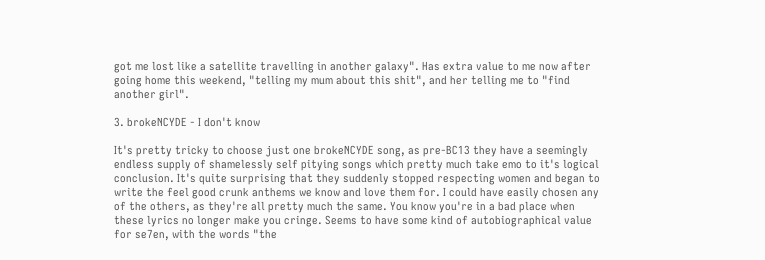got me lost like a satellite travelling in another galaxy". Has extra value to me now after going home this weekend, "telling my mum about this shit", and her telling me to "find another girl".

3. brokeNCYDE - I don't know

It's pretty tricky to choose just one brokeNCYDE song, as pre-BC13 they have a seemingly endless supply of shamelessly self pitying songs which pretty much take emo to it's logical conclusion. It's quite surprising that they suddenly stopped respecting women and began to write the feel good crunk anthems we know and love them for. I could have easily chosen any of the others, as they're all pretty much the same. You know you're in a bad place when these lyrics no longer make you cringe. Seems to have some kind of autobiographical value for se7en, with the words "the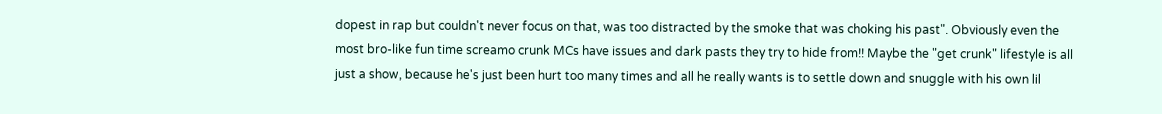dopest in rap but couldn't never focus on that, was too distracted by the smoke that was choking his past". Obviously even the most bro-like fun time screamo crunk MCs have issues and dark pasts they try to hide from!! Maybe the "get crunk" lifestyle is all just a show, because he's just been hurt too many times and all he really wants is to settle down and snuggle with his own lil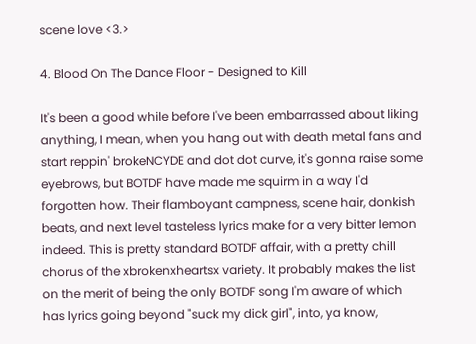scene love <3.>

4. Blood On The Dance Floor - Designed to Kill

It's been a good while before I've been embarrassed about liking anything, I mean, when you hang out with death metal fans and start reppin' brokeNCYDE and dot dot curve, it's gonna raise some eyebrows, but BOTDF have made me squirm in a way I'd forgotten how. Their flamboyant campness, scene hair, donkish beats, and next level tasteless lyrics make for a very bitter lemon indeed. This is pretty standard BOTDF affair, with a pretty chill chorus of the xbrokenxheartsx variety. It probably makes the list on the merit of being the only BOTDF song I'm aware of which has lyrics going beyond "suck my dick girl", into, ya know,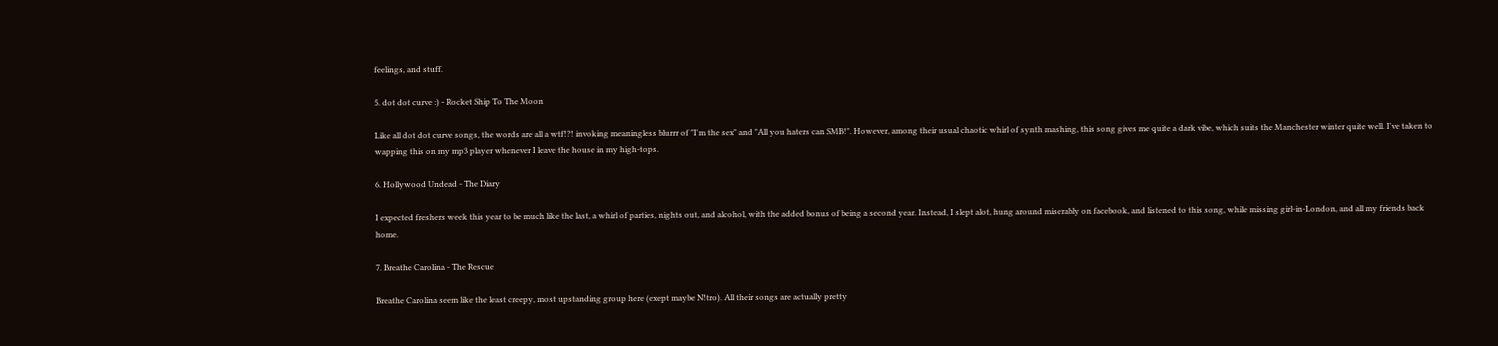feelings, and stuff.

5. dot dot curve :) - Rocket Ship To The Moon

Like all dot dot curve songs, the words are all a wtf!?! invoking meaningless blurrr of "I'm the sex" and "All you haters can SMB!". However, among their usual chaotic whirl of synth mashing, this song gives me quite a dark vibe, which suits the Manchester winter quite well. I've taken to wapping this on my mp3 player whenever I leave the house in my high-tops.

6. Hollywood Undead - The Diary

I expected freshers week this year to be much like the last, a whirl of parties, nights out, and alcohol, with the added bonus of being a second year. Instead, I slept alot, hung around miserably on facebook, and listened to this song, while missing girl-in-London, and all my friends back home.

7. Breathe Carolina - The Rescue

Breathe Carolina seem like the least creepy, most upstanding group here (exept maybe N!tro). All their songs are actually pretty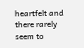heartfelt and there rarely seem to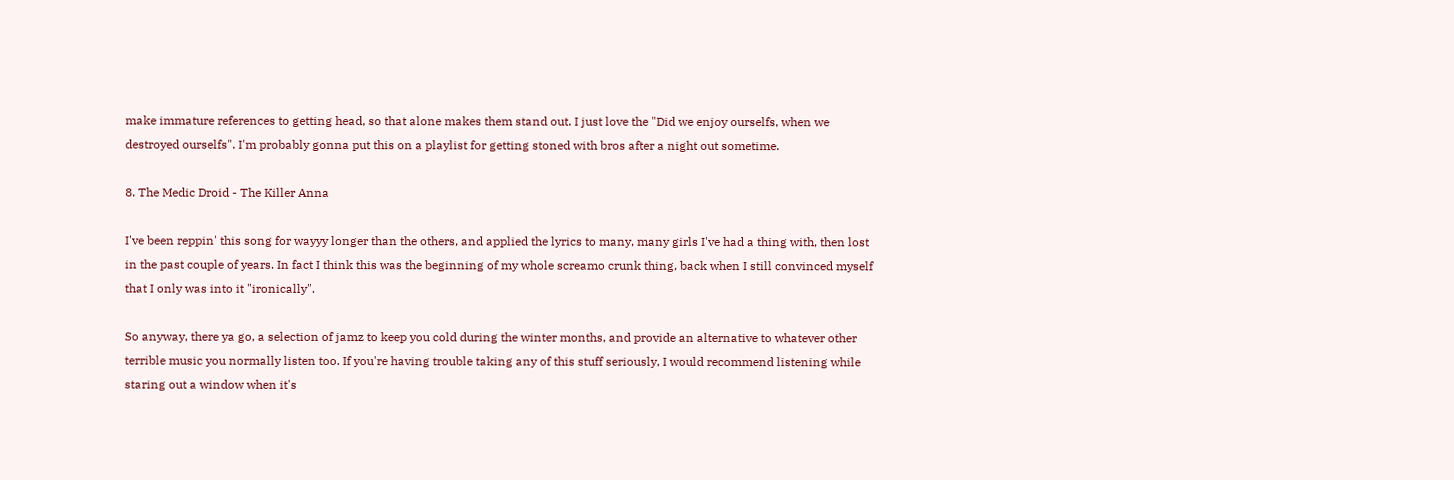make immature references to getting head, so that alone makes them stand out. I just love the "Did we enjoy ourselfs, when we destroyed ourselfs". I'm probably gonna put this on a playlist for getting stoned with bros after a night out sometime.

8. The Medic Droid - The Killer Anna

I've been reppin' this song for wayyy longer than the others, and applied the lyrics to many, many girls I've had a thing with, then lost in the past couple of years. In fact I think this was the beginning of my whole screamo crunk thing, back when I still convinced myself that I only was into it "ironically".

So anyway, there ya go, a selection of jamz to keep you cold during the winter months, and provide an alternative to whatever other terrible music you normally listen too. If you're having trouble taking any of this stuff seriously, I would recommend listening while staring out a window when it's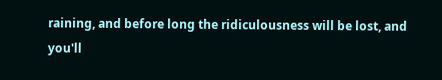raining, and before long the ridiculousness will be lost, and you'll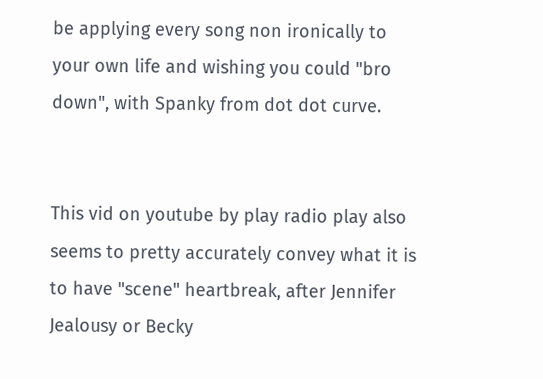be applying every song non ironically to your own life and wishing you could "bro down", with Spanky from dot dot curve.


This vid on youtube by play radio play also seems to pretty accurately convey what it is to have "scene" heartbreak, after Jennifer Jealousy or Becky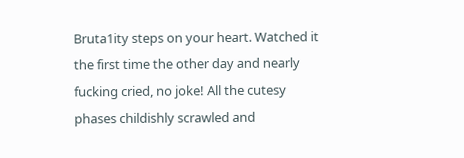Bruta1ity steps on your heart. Watched it the first time the other day and nearly fucking cried, no joke! All the cutesy phases childishly scrawled and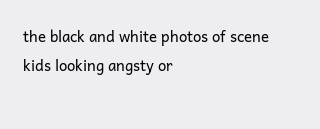the black and white photos of scene kids looking angsty or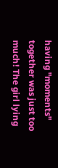having "moments" together was just too much! The girl lying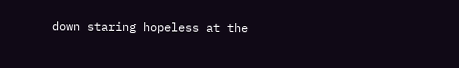down staring hopeless at the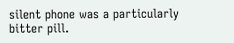silent phone was a particularly bitter pill.